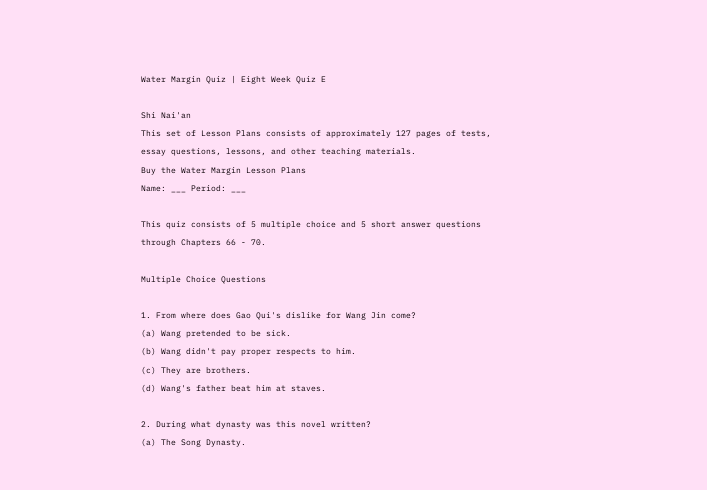Water Margin Quiz | Eight Week Quiz E

Shi Nai'an
This set of Lesson Plans consists of approximately 127 pages of tests, essay questions, lessons, and other teaching materials.
Buy the Water Margin Lesson Plans
Name: ___ Period: ___

This quiz consists of 5 multiple choice and 5 short answer questions through Chapters 66 - 70.

Multiple Choice Questions

1. From where does Gao Qui's dislike for Wang Jin come?
(a) Wang pretended to be sick.
(b) Wang didn't pay proper respects to him.
(c) They are brothers.
(d) Wang's father beat him at staves.

2. During what dynasty was this novel written?
(a) The Song Dynasty.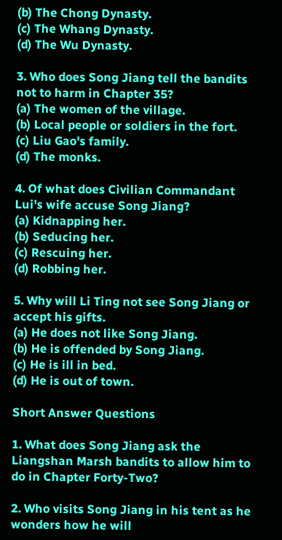(b) The Chong Dynasty.
(c) The Whang Dynasty.
(d) The Wu Dynasty.

3. Who does Song Jiang tell the bandits not to harm in Chapter 35?
(a) The women of the village.
(b) Local people or soldiers in the fort.
(c) Liu Gao's family.
(d) The monks.

4. Of what does Civilian Commandant Lui's wife accuse Song Jiang?
(a) Kidnapping her.
(b) Seducing her.
(c) Rescuing her.
(d) Robbing her.

5. Why will Li Ting not see Song Jiang or accept his gifts.
(a) He does not like Song Jiang.
(b) He is offended by Song Jiang.
(c) He is ill in bed.
(d) He is out of town.

Short Answer Questions

1. What does Song Jiang ask the Liangshan Marsh bandits to allow him to do in Chapter Forty-Two?

2. Who visits Song Jiang in his tent as he wonders how he will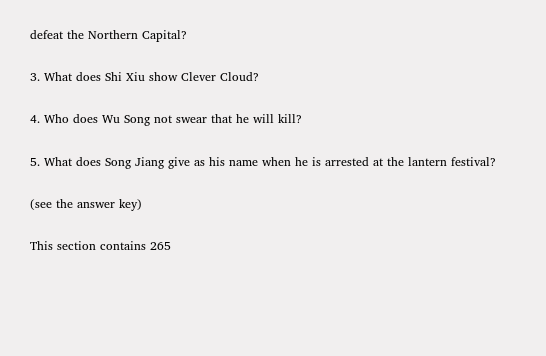defeat the Northern Capital?

3. What does Shi Xiu show Clever Cloud?

4. Who does Wu Song not swear that he will kill?

5. What does Song Jiang give as his name when he is arrested at the lantern festival?

(see the answer key)

This section contains 265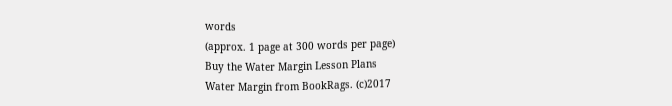words
(approx. 1 page at 300 words per page)
Buy the Water Margin Lesson Plans
Water Margin from BookRags. (c)2017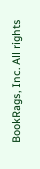BookRags, Inc. All rights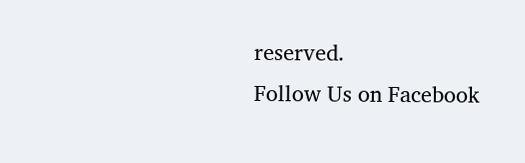reserved.
Follow Us on Facebook